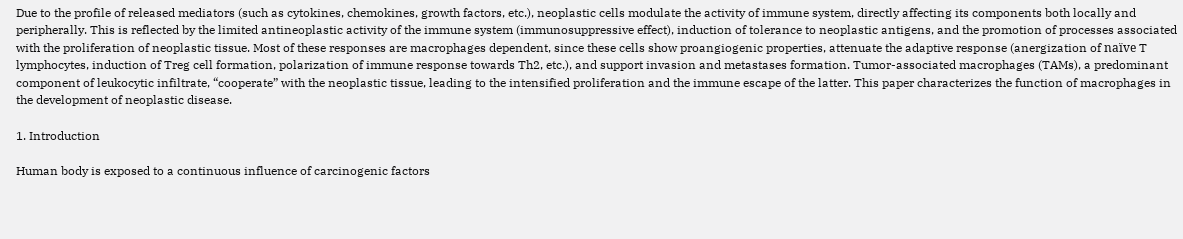Due to the profile of released mediators (such as cytokines, chemokines, growth factors, etc.), neoplastic cells modulate the activity of immune system, directly affecting its components both locally and peripherally. This is reflected by the limited antineoplastic activity of the immune system (immunosuppressive effect), induction of tolerance to neoplastic antigens, and the promotion of processes associated with the proliferation of neoplastic tissue. Most of these responses are macrophages dependent, since these cells show proangiogenic properties, attenuate the adaptive response (anergization of naïve T lymphocytes, induction of Treg cell formation, polarization of immune response towards Th2, etc.), and support invasion and metastases formation. Tumor-associated macrophages (TAMs), a predominant component of leukocytic infiltrate, “cooperate” with the neoplastic tissue, leading to the intensified proliferation and the immune escape of the latter. This paper characterizes the function of macrophages in the development of neoplastic disease.

1. Introduction

Human body is exposed to a continuous influence of carcinogenic factors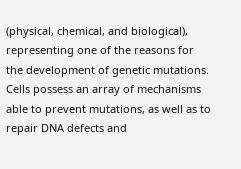(physical, chemical, and biological), representing one of the reasons for the development of genetic mutations. Cells possess an array of mechanisms able to prevent mutations, as well as to repair DNA defects and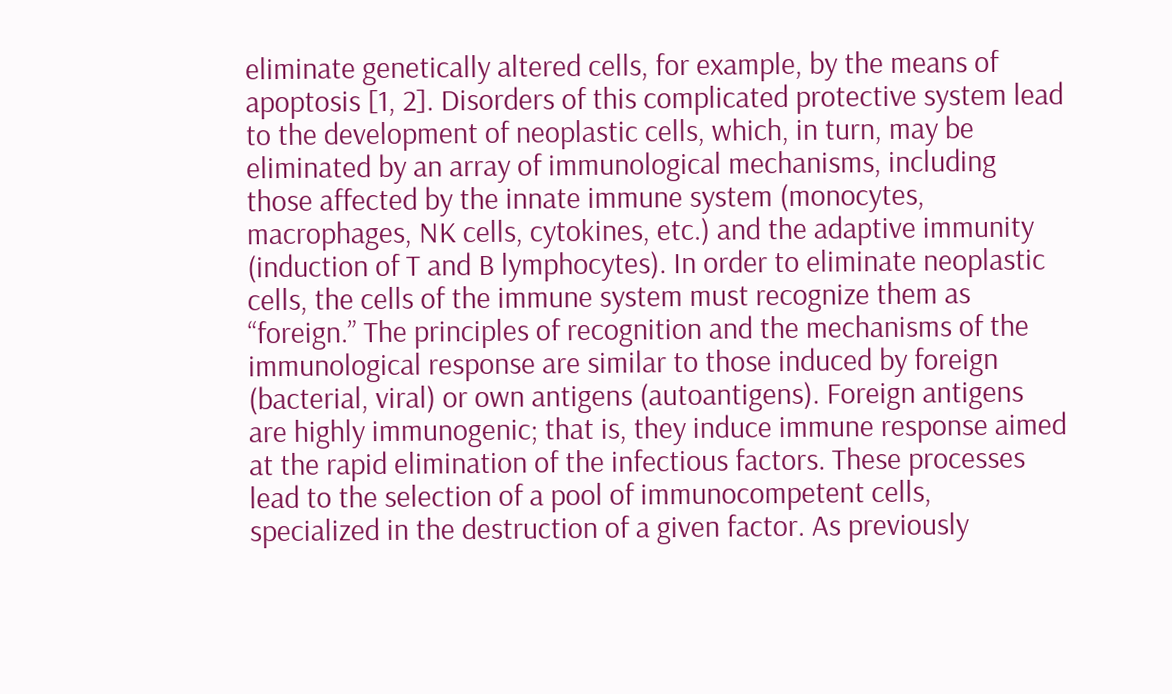eliminate genetically altered cells, for example, by the means of apoptosis [1, 2]. Disorders of this complicated protective system lead to the development of neoplastic cells, which, in turn, may be eliminated by an array of immunological mechanisms, including those affected by the innate immune system (monocytes, macrophages, NK cells, cytokines, etc.) and the adaptive immunity (induction of T and B lymphocytes). In order to eliminate neoplastic cells, the cells of the immune system must recognize them as “foreign.” The principles of recognition and the mechanisms of the immunological response are similar to those induced by foreign (bacterial, viral) or own antigens (autoantigens). Foreign antigens are highly immunogenic; that is, they induce immune response aimed at the rapid elimination of the infectious factors. These processes lead to the selection of a pool of immunocompetent cells, specialized in the destruction of a given factor. As previously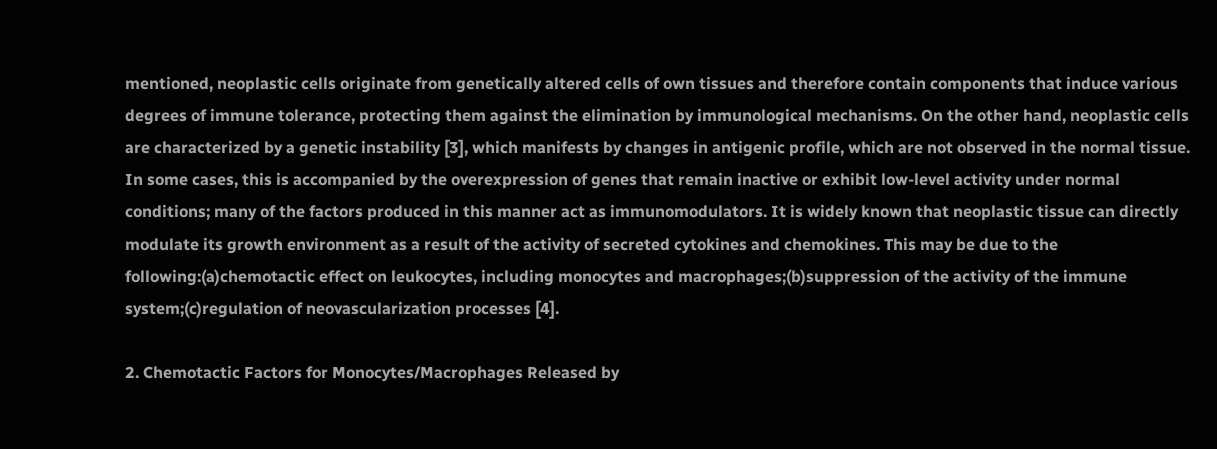mentioned, neoplastic cells originate from genetically altered cells of own tissues and therefore contain components that induce various degrees of immune tolerance, protecting them against the elimination by immunological mechanisms. On the other hand, neoplastic cells are characterized by a genetic instability [3], which manifests by changes in antigenic profile, which are not observed in the normal tissue. In some cases, this is accompanied by the overexpression of genes that remain inactive or exhibit low-level activity under normal conditions; many of the factors produced in this manner act as immunomodulators. It is widely known that neoplastic tissue can directly modulate its growth environment as a result of the activity of secreted cytokines and chemokines. This may be due to the following:(a)chemotactic effect on leukocytes, including monocytes and macrophages;(b)suppression of the activity of the immune system;(c)regulation of neovascularization processes [4].

2. Chemotactic Factors for Monocytes/Macrophages Released by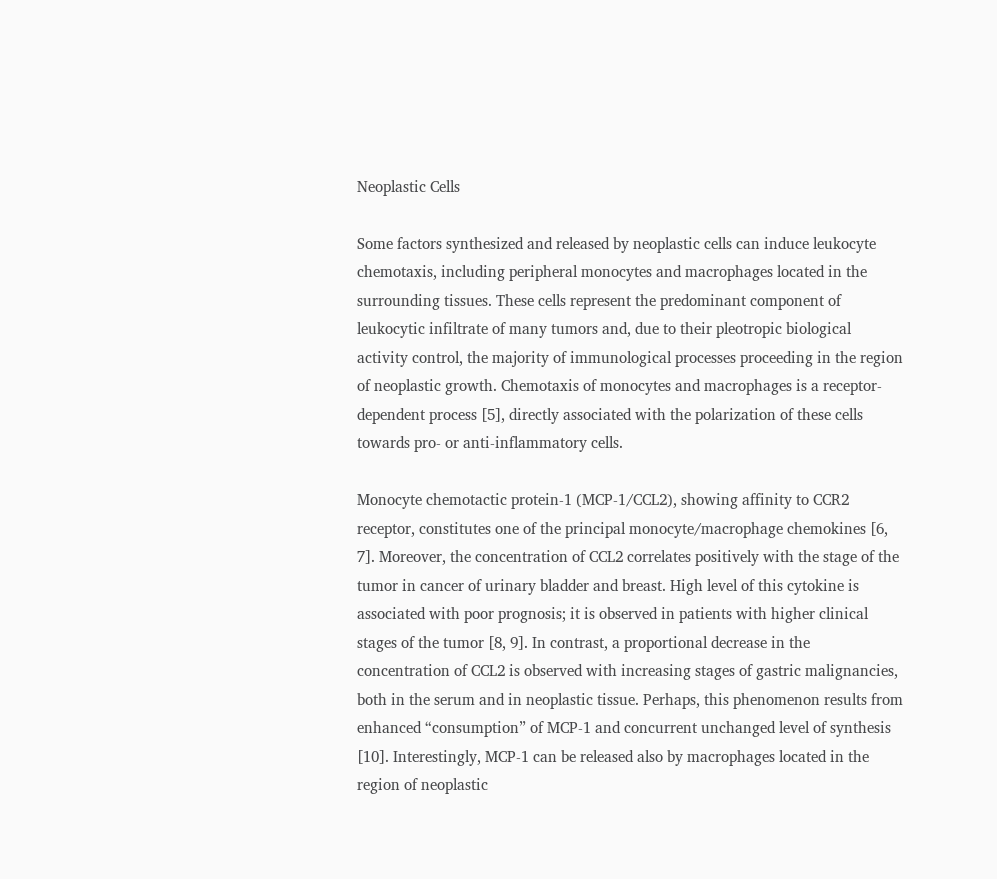Neoplastic Cells

Some factors synthesized and released by neoplastic cells can induce leukocyte chemotaxis, including peripheral monocytes and macrophages located in the surrounding tissues. These cells represent the predominant component of leukocytic infiltrate of many tumors and, due to their pleotropic biological activity control, the majority of immunological processes proceeding in the region of neoplastic growth. Chemotaxis of monocytes and macrophages is a receptor-dependent process [5], directly associated with the polarization of these cells towards pro- or anti-inflammatory cells.

Monocyte chemotactic protein-1 (MCP-1/CCL2), showing affinity to CCR2 receptor, constitutes one of the principal monocyte/macrophage chemokines [6, 7]. Moreover, the concentration of CCL2 correlates positively with the stage of the tumor in cancer of urinary bladder and breast. High level of this cytokine is associated with poor prognosis; it is observed in patients with higher clinical stages of the tumor [8, 9]. In contrast, a proportional decrease in the concentration of CCL2 is observed with increasing stages of gastric malignancies, both in the serum and in neoplastic tissue. Perhaps, this phenomenon results from enhanced “consumption” of MCP-1 and concurrent unchanged level of synthesis [10]. Interestingly, MCP-1 can be released also by macrophages located in the region of neoplastic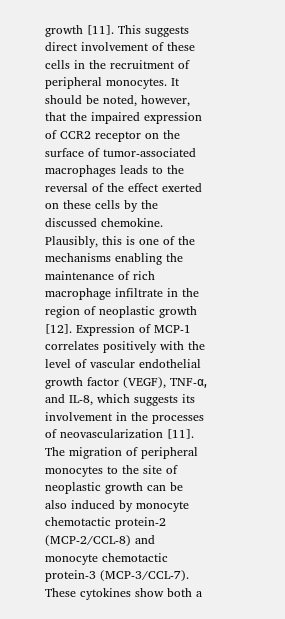growth [11]. This suggests direct involvement of these cells in the recruitment of peripheral monocytes. It should be noted, however, that the impaired expression of CCR2 receptor on the surface of tumor-associated macrophages leads to the reversal of the effect exerted on these cells by the discussed chemokine. Plausibly, this is one of the mechanisms enabling the maintenance of rich macrophage infiltrate in the region of neoplastic growth [12]. Expression of MCP-1 correlates positively with the level of vascular endothelial growth factor (VEGF), TNF-α, and IL-8, which suggests its involvement in the processes of neovascularization [11]. The migration of peripheral monocytes to the site of neoplastic growth can be also induced by monocyte chemotactic protein-2 (MCP-2/CCL-8) and monocyte chemotactic protein-3 (MCP-3/CCL-7). These cytokines show both a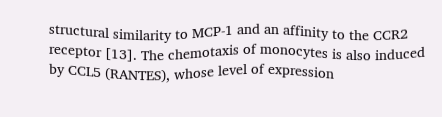structural similarity to MCP-1 and an affinity to the CCR2 receptor [13]. The chemotaxis of monocytes is also induced by CCL5 (RANTES), whose level of expression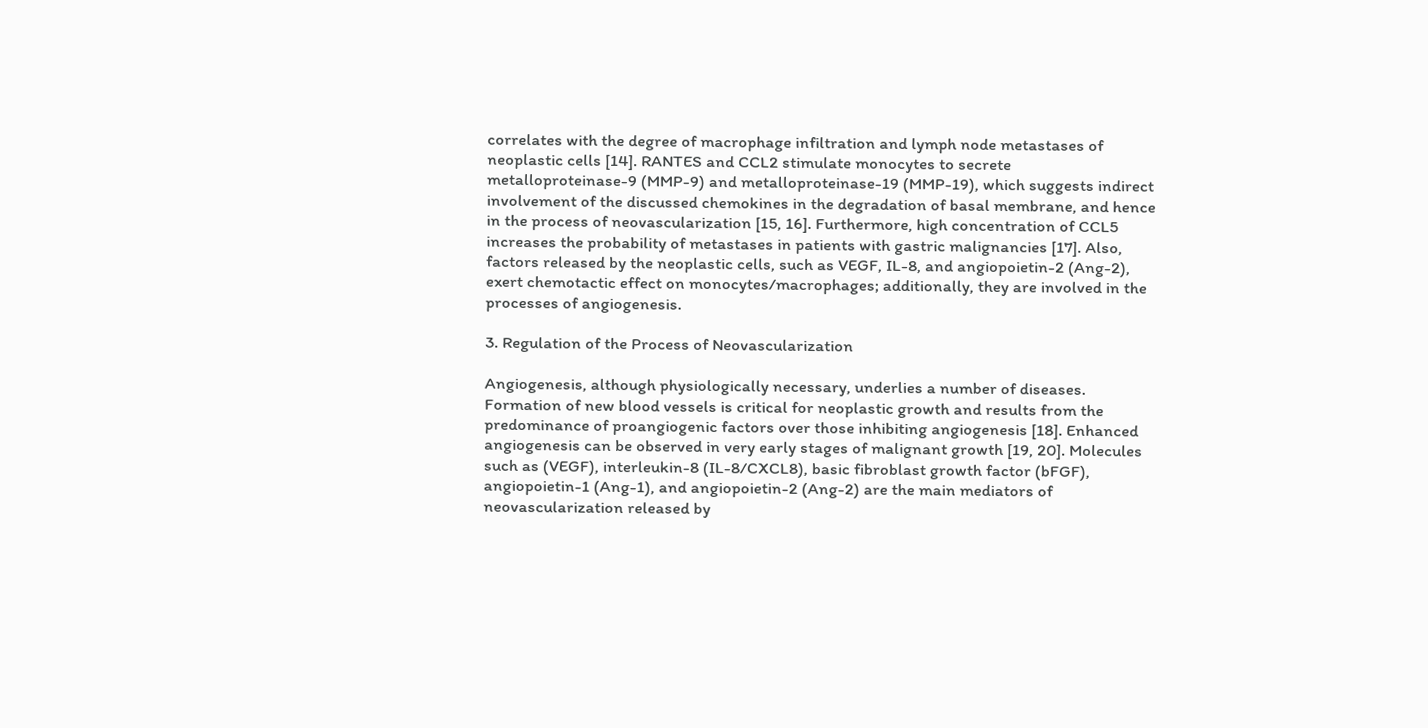correlates with the degree of macrophage infiltration and lymph node metastases of neoplastic cells [14]. RANTES and CCL2 stimulate monocytes to secrete metalloproteinase-9 (MMP-9) and metalloproteinase-19 (MMP-19), which suggests indirect involvement of the discussed chemokines in the degradation of basal membrane, and hence in the process of neovascularization [15, 16]. Furthermore, high concentration of CCL5 increases the probability of metastases in patients with gastric malignancies [17]. Also, factors released by the neoplastic cells, such as VEGF, IL-8, and angiopoietin-2 (Ang-2), exert chemotactic effect on monocytes/macrophages; additionally, they are involved in the processes of angiogenesis.

3. Regulation of the Process of Neovascularization

Angiogenesis, although physiologically necessary, underlies a number of diseases. Formation of new blood vessels is critical for neoplastic growth and results from the predominance of proangiogenic factors over those inhibiting angiogenesis [18]. Enhanced angiogenesis can be observed in very early stages of malignant growth [19, 20]. Molecules such as (VEGF), interleukin-8 (IL-8/CXCL8), basic fibroblast growth factor (bFGF), angiopoietin-1 (Ang-1), and angiopoietin-2 (Ang-2) are the main mediators of neovascularization released by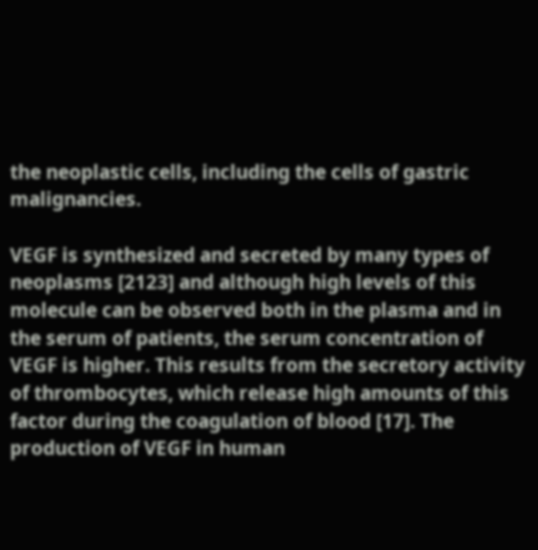the neoplastic cells, including the cells of gastric malignancies.

VEGF is synthesized and secreted by many types of neoplasms [2123] and although high levels of this molecule can be observed both in the plasma and in the serum of patients, the serum concentration of VEGF is higher. This results from the secretory activity of thrombocytes, which release high amounts of this factor during the coagulation of blood [17]. The production of VEGF in human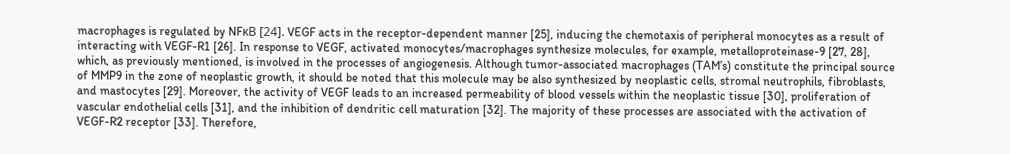macrophages is regulated by NFκB [24]. VEGF acts in the receptor-dependent manner [25], inducing the chemotaxis of peripheral monocytes as a result of interacting with VEGF-R1 [26]. In response to VEGF, activated monocytes/macrophages synthesize molecules, for example, metalloproteinase-9 [27, 28], which, as previously mentioned, is involved in the processes of angiogenesis. Although tumor-associated macrophages (TAM’s) constitute the principal source of MMP9 in the zone of neoplastic growth, it should be noted that this molecule may be also synthesized by neoplastic cells, stromal neutrophils, fibroblasts, and mastocytes [29]. Moreover, the activity of VEGF leads to an increased permeability of blood vessels within the neoplastic tissue [30], proliferation of vascular endothelial cells [31], and the inhibition of dendritic cell maturation [32]. The majority of these processes are associated with the activation of VEGF-R2 receptor [33]. Therefore,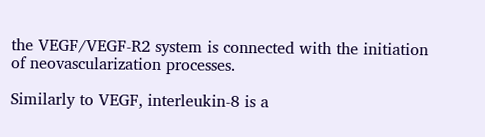the VEGF/VEGF-R2 system is connected with the initiation of neovascularization processes.

Similarly to VEGF, interleukin-8 is a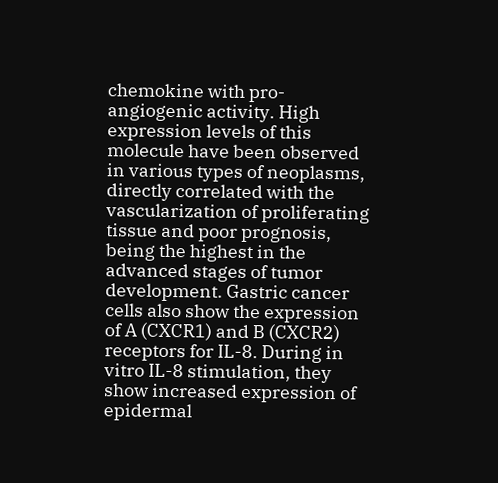chemokine with pro-angiogenic activity. High expression levels of this molecule have been observed in various types of neoplasms, directly correlated with the vascularization of proliferating tissue and poor prognosis, being the highest in the advanced stages of tumor development. Gastric cancer cells also show the expression of A (CXCR1) and B (CXCR2) receptors for IL-8. During in vitro IL-8 stimulation, they show increased expression of epidermal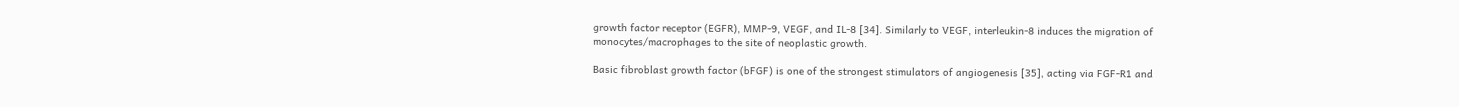growth factor receptor (EGFR), MMP-9, VEGF, and IL-8 [34]. Similarly to VEGF, interleukin-8 induces the migration of monocytes/macrophages to the site of neoplastic growth.

Basic fibroblast growth factor (bFGF) is one of the strongest stimulators of angiogenesis [35], acting via FGF-R1 and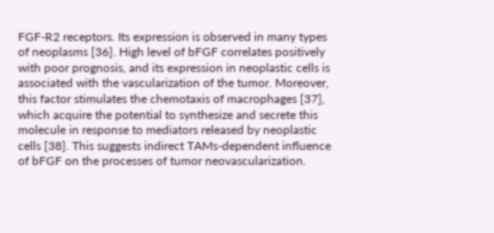FGF-R2 receptors. Its expression is observed in many types of neoplasms [36]. High level of bFGF correlates positively with poor prognosis, and its expression in neoplastic cells is associated with the vascularization of the tumor. Moreover, this factor stimulates the chemotaxis of macrophages [37], which acquire the potential to synthesize and secrete this molecule in response to mediators released by neoplastic cells [38]. This suggests indirect TAMs-dependent influence of bFGF on the processes of tumor neovascularization.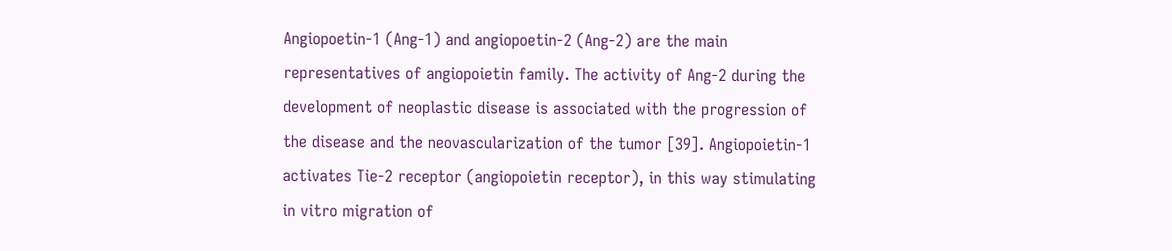Angiopoetin-1 (Ang-1) and angiopoetin-2 (Ang-2) are the main representatives of angiopoietin family. The activity of Ang-2 during the development of neoplastic disease is associated with the progression of the disease and the neovascularization of the tumor [39]. Angiopoietin-1 activates Tie-2 receptor (angiopoietin receptor), in this way stimulating in vitro migration of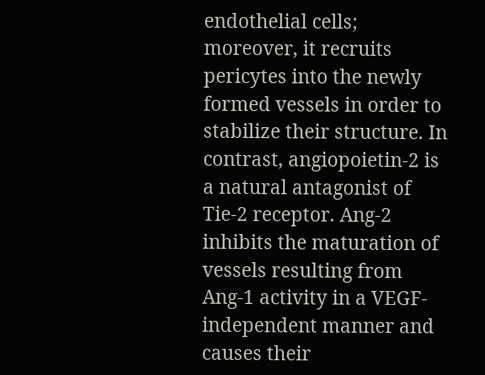endothelial cells; moreover, it recruits pericytes into the newly formed vessels in order to stabilize their structure. In contrast, angiopoietin-2 is a natural antagonist of Tie-2 receptor. Ang-2 inhibits the maturation of vessels resulting from Ang-1 activity in a VEGF-independent manner and causes their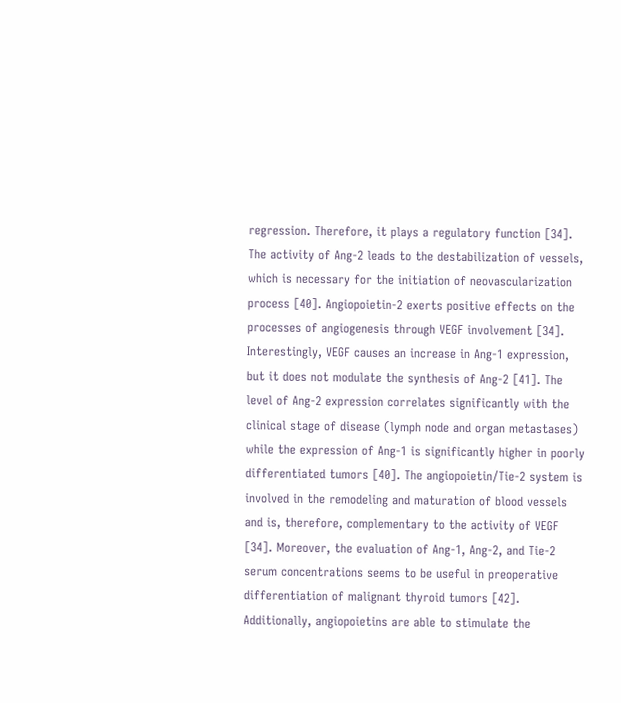regression. Therefore, it plays a regulatory function [34]. The activity of Ang-2 leads to the destabilization of vessels, which is necessary for the initiation of neovascularization process [40]. Angiopoietin-2 exerts positive effects on the processes of angiogenesis through VEGF involvement [34]. Interestingly, VEGF causes an increase in Ang-1 expression, but it does not modulate the synthesis of Ang-2 [41]. The level of Ang-2 expression correlates significantly with the clinical stage of disease (lymph node and organ metastases) while the expression of Ang-1 is significantly higher in poorly differentiated tumors [40]. The angiopoietin/Tie-2 system is involved in the remodeling and maturation of blood vessels and is, therefore, complementary to the activity of VEGF [34]. Moreover, the evaluation of Ang-1, Ang-2, and Tie-2 serum concentrations seems to be useful in preoperative differentiation of malignant thyroid tumors [42]. Additionally, angiopoietins are able to stimulate the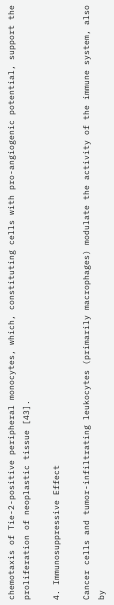chemotaxis of Tie-2-positive peripheral monocytes, which, constituting cells with pro-angiogenic potential, support the proliferation of neoplastic tissue [43].

4. Immunosuppressive Effect

Cancer cells and tumor-infiltrating leukocytes (primarily macrophages) modulate the activity of the immune system, also by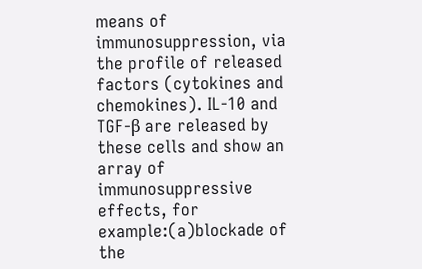means of immunosuppression, via the profile of released factors (cytokines and chemokines). IL-10 and TGF-β are released by these cells and show an array of immunosuppressive effects, for example:(a)blockade of the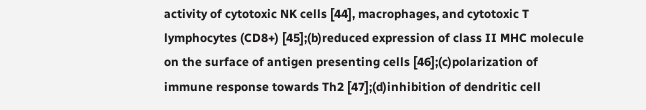activity of cytotoxic NK cells [44], macrophages, and cytotoxic T lymphocytes (CD8+) [45];(b)reduced expression of class II MHC molecule on the surface of antigen presenting cells [46];(c)polarization of immune response towards Th2 [47];(d)inhibition of dendritic cell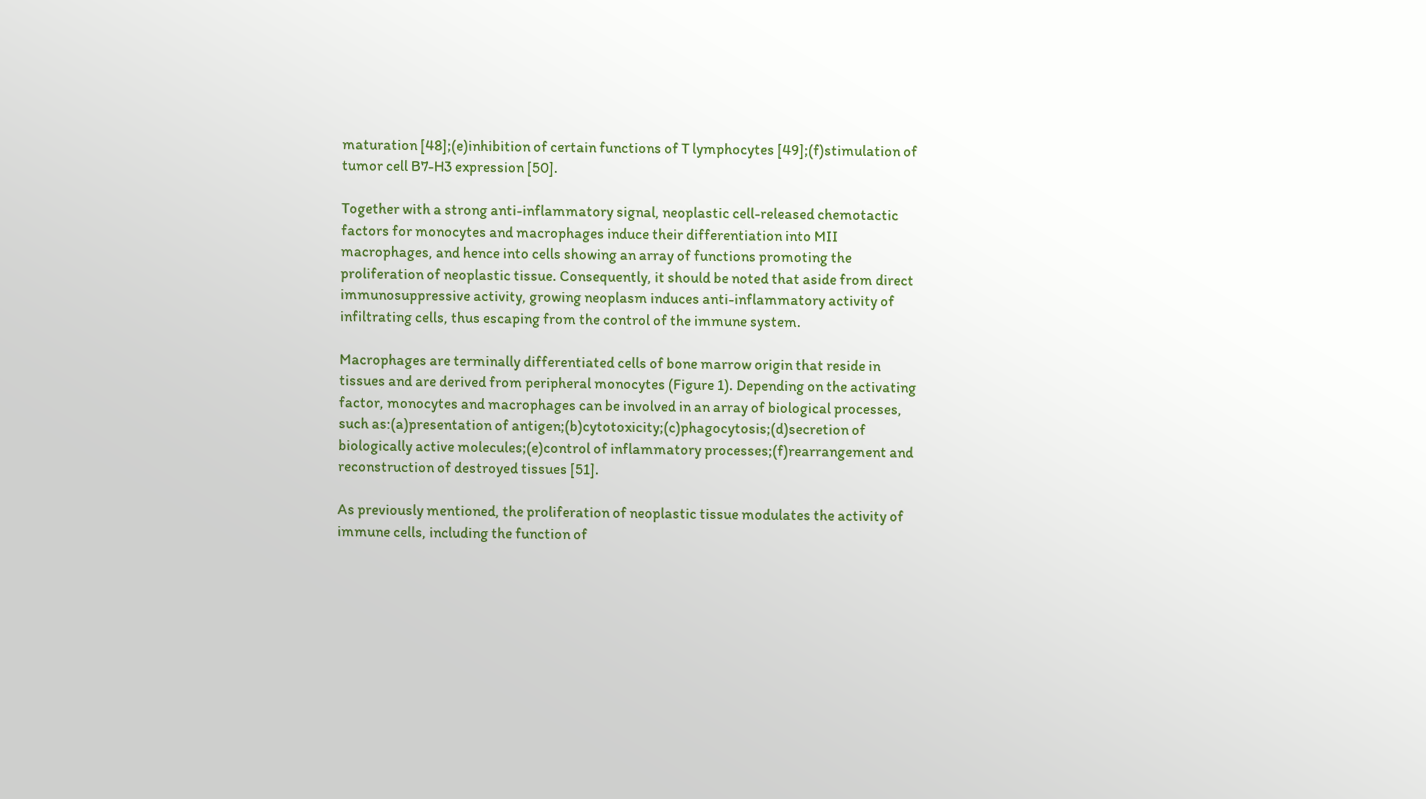maturation [48];(e)inhibition of certain functions of T lymphocytes [49];(f)stimulation of tumor cell B7-H3 expression [50].

Together with a strong anti-inflammatory signal, neoplastic cell-released chemotactic factors for monocytes and macrophages induce their differentiation into MII macrophages, and hence into cells showing an array of functions promoting the proliferation of neoplastic tissue. Consequently, it should be noted that aside from direct immunosuppressive activity, growing neoplasm induces anti-inflammatory activity of infiltrating cells, thus escaping from the control of the immune system.

Macrophages are terminally differentiated cells of bone marrow origin that reside in tissues and are derived from peripheral monocytes (Figure 1). Depending on the activating factor, monocytes and macrophages can be involved in an array of biological processes, such as:(a)presentation of antigen;(b)cytotoxicity;(c)phagocytosis;(d)secretion of biologically active molecules;(e)control of inflammatory processes;(f)rearrangement and reconstruction of destroyed tissues [51].

As previously mentioned, the proliferation of neoplastic tissue modulates the activity of immune cells, including the function of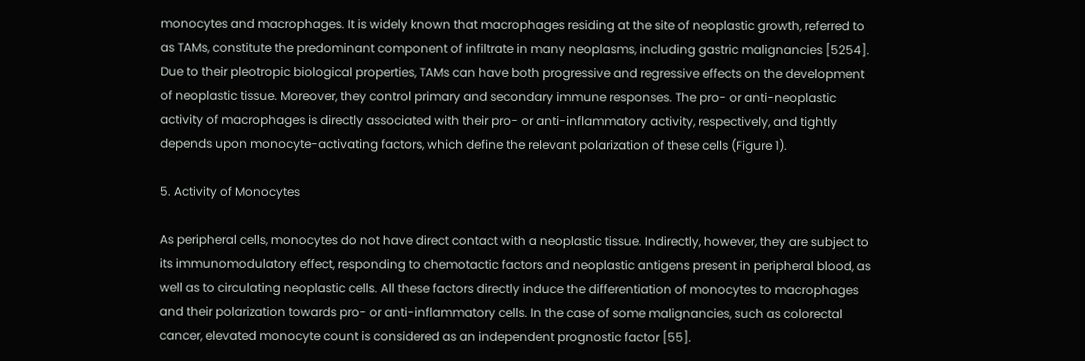monocytes and macrophages. It is widely known that macrophages residing at the site of neoplastic growth, referred to as TAMs, constitute the predominant component of infiltrate in many neoplasms, including gastric malignancies [5254]. Due to their pleotropic biological properties, TAMs can have both progressive and regressive effects on the development of neoplastic tissue. Moreover, they control primary and secondary immune responses. The pro- or anti-neoplastic activity of macrophages is directly associated with their pro- or anti-inflammatory activity, respectively, and tightly depends upon monocyte-activating factors, which define the relevant polarization of these cells (Figure 1).

5. Activity of Monocytes

As peripheral cells, monocytes do not have direct contact with a neoplastic tissue. Indirectly, however, they are subject to its immunomodulatory effect, responding to chemotactic factors and neoplastic antigens present in peripheral blood, as well as to circulating neoplastic cells. All these factors directly induce the differentiation of monocytes to macrophages and their polarization towards pro- or anti-inflammatory cells. In the case of some malignancies, such as colorectal cancer, elevated monocyte count is considered as an independent prognostic factor [55].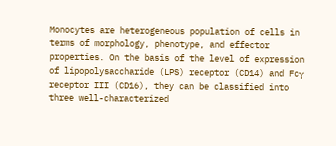Monocytes are heterogeneous population of cells in terms of morphology, phenotype, and effector properties. On the basis of the level of expression of lipopolysaccharide (LPS) receptor (CD14) and Fcγ receptor III (CD16), they can be classified into three well-characterized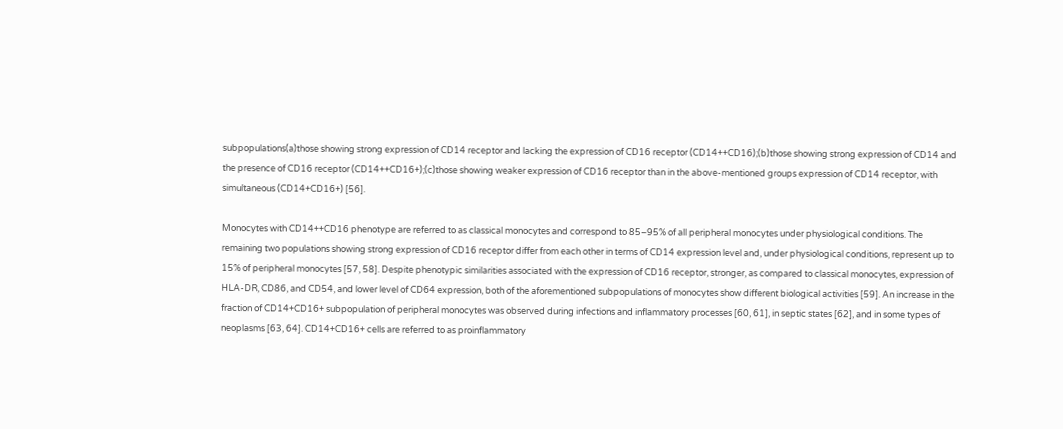subpopulations(a)those showing strong expression of CD14 receptor and lacking the expression of CD16 receptor (CD14++CD16);(b)those showing strong expression of CD14 and the presence of CD16 receptor (CD14++CD16+);(c)those showing weaker expression of CD16 receptor than in the above-mentioned groups expression of CD14 receptor, with simultaneous (CD14+CD16+) [56].

Monocytes with CD14++CD16 phenotype are referred to as classical monocytes and correspond to 85–95% of all peripheral monocytes under physiological conditions. The remaining two populations showing strong expression of CD16 receptor differ from each other in terms of CD14 expression level and, under physiological conditions, represent up to 15% of peripheral monocytes [57, 58]. Despite phenotypic similarities associated with the expression of CD16 receptor, stronger, as compared to classical monocytes, expression of HLA-DR, CD86, and CD54, and lower level of CD64 expression, both of the aforementioned subpopulations of monocytes show different biological activities [59]. An increase in the fraction of CD14+CD16+ subpopulation of peripheral monocytes was observed during infections and inflammatory processes [60, 61], in septic states [62], and in some types of neoplasms [63, 64]. CD14+CD16+ cells are referred to as proinflammatory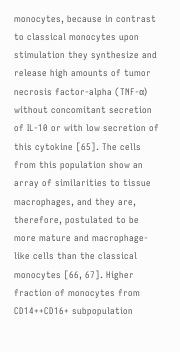monocytes, because in contrast to classical monocytes upon stimulation they synthesize and release high amounts of tumor necrosis factor-alpha (TNF-α) without concomitant secretion of IL-10 or with low secretion of this cytokine [65]. The cells from this population show an array of similarities to tissue macrophages, and they are, therefore, postulated to be more mature and macrophage-like cells than the classical monocytes [66, 67]. Higher fraction of monocytes from CD14++CD16+ subpopulation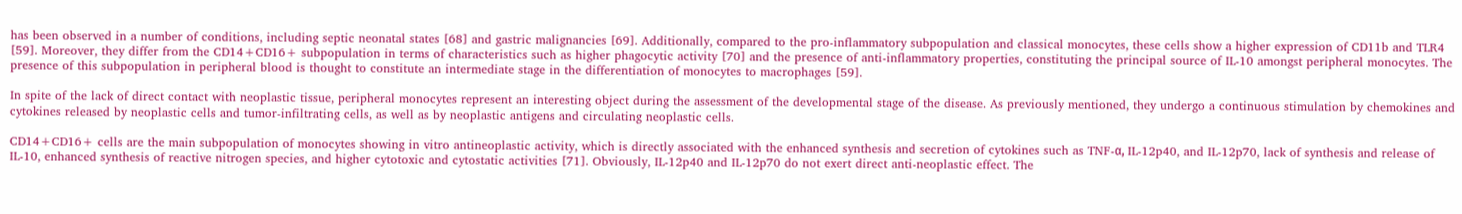has been observed in a number of conditions, including septic neonatal states [68] and gastric malignancies [69]. Additionally, compared to the pro-inflammatory subpopulation and classical monocytes, these cells show a higher expression of CD11b and TLR4 [59]. Moreover, they differ from the CD14+CD16+ subpopulation in terms of characteristics such as higher phagocytic activity [70] and the presence of anti-inflammatory properties, constituting the principal source of IL-10 amongst peripheral monocytes. The presence of this subpopulation in peripheral blood is thought to constitute an intermediate stage in the differentiation of monocytes to macrophages [59].

In spite of the lack of direct contact with neoplastic tissue, peripheral monocytes represent an interesting object during the assessment of the developmental stage of the disease. As previously mentioned, they undergo a continuous stimulation by chemokines and cytokines released by neoplastic cells and tumor-infiltrating cells, as well as by neoplastic antigens and circulating neoplastic cells.

CD14+CD16+ cells are the main subpopulation of monocytes showing in vitro antineoplastic activity, which is directly associated with the enhanced synthesis and secretion of cytokines such as TNF-α, IL-12p40, and IL-12p70, lack of synthesis and release of IL-10, enhanced synthesis of reactive nitrogen species, and higher cytotoxic and cytostatic activities [71]. Obviously, IL-12p40 and IL-12p70 do not exert direct anti-neoplastic effect. The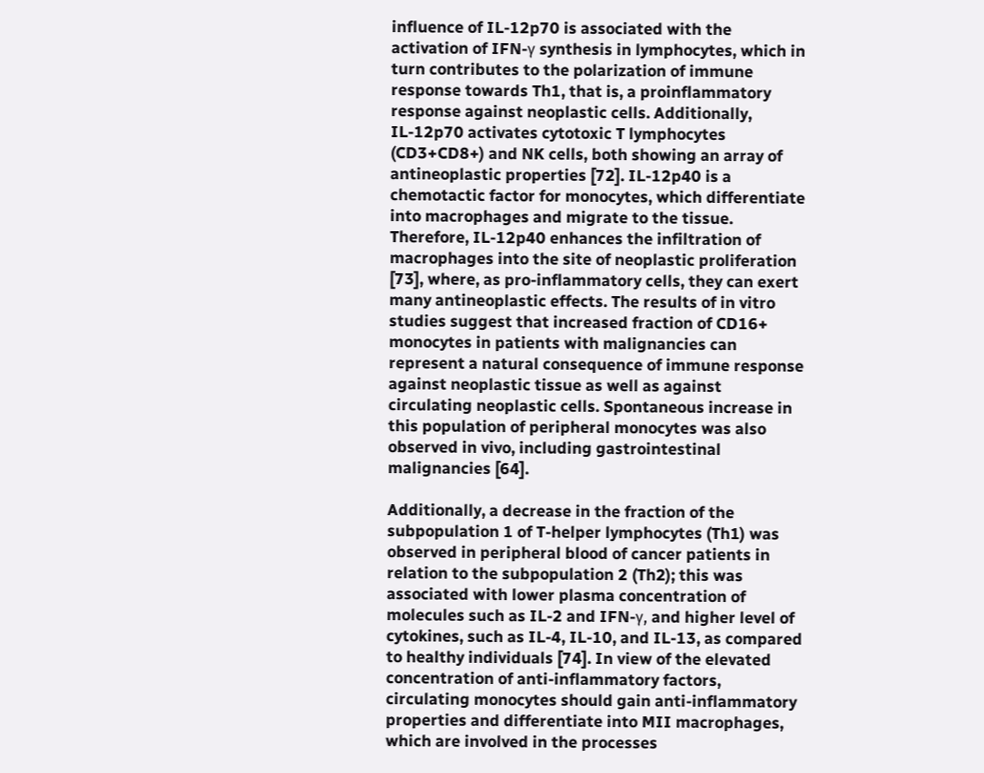influence of IL-12p70 is associated with the activation of IFN-γ synthesis in lymphocytes, which in turn contributes to the polarization of immune response towards Th1, that is, a proinflammatory response against neoplastic cells. Additionally, IL-12p70 activates cytotoxic T lymphocytes (CD3+CD8+) and NK cells, both showing an array of antineoplastic properties [72]. IL-12p40 is a chemotactic factor for monocytes, which differentiate into macrophages and migrate to the tissue. Therefore, IL-12p40 enhances the infiltration of macrophages into the site of neoplastic proliferation [73], where, as pro-inflammatory cells, they can exert many antineoplastic effects. The results of in vitro studies suggest that increased fraction of CD16+ monocytes in patients with malignancies can represent a natural consequence of immune response against neoplastic tissue as well as against circulating neoplastic cells. Spontaneous increase in this population of peripheral monocytes was also observed in vivo, including gastrointestinal malignancies [64].

Additionally, a decrease in the fraction of the subpopulation 1 of T-helper lymphocytes (Th1) was observed in peripheral blood of cancer patients in relation to the subpopulation 2 (Th2); this was associated with lower plasma concentration of molecules such as IL-2 and IFN-γ, and higher level of cytokines, such as IL-4, IL-10, and IL-13, as compared to healthy individuals [74]. In view of the elevated concentration of anti-inflammatory factors, circulating monocytes should gain anti-inflammatory properties and differentiate into MII macrophages, which are involved in the processes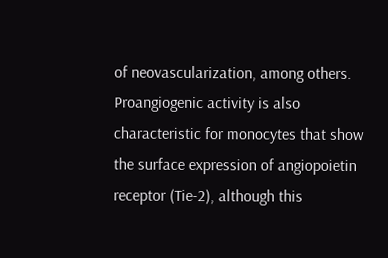of neovascularization, among others. Proangiogenic activity is also characteristic for monocytes that show the surface expression of angiopoietin receptor (Tie-2), although this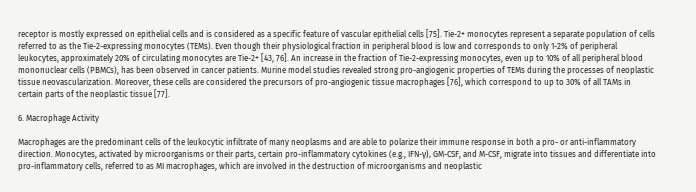receptor is mostly expressed on epithelial cells and is considered as a specific feature of vascular epithelial cells [75]. Tie-2+ monocytes represent a separate population of cells referred to as the Tie-2-expressing monocytes (TEMs). Even though their physiological fraction in peripheral blood is low and corresponds to only 1-2% of peripheral leukocytes, approximately 20% of circulating monocytes are Tie-2+ [43, 76]. An increase in the fraction of Tie-2-expressing monocytes, even up to 10% of all peripheral blood mononuclear cells (PBMCs), has been observed in cancer patients. Murine model studies revealed strong pro-angiogenic properties of TEMs during the processes of neoplastic tissue neovascularization. Moreover, these cells are considered the precursors of pro-angiogenic tissue macrophages [76], which correspond to up to 30% of all TAMs in certain parts of the neoplastic tissue [77].

6. Macrophage Activity

Macrophages are the predominant cells of the leukocytic infiltrate of many neoplasms and are able to polarize their immune response in both a pro- or anti-inflammatory direction. Monocytes, activated by microorganisms or their parts, certain pro-inflammatory cytokines (e.g., IFN-γ), GM-CSF, and M-CSF, migrate into tissues and differentiate into pro-inflammatory cells, referred to as MI macrophages, which are involved in the destruction of microorganisms and neoplastic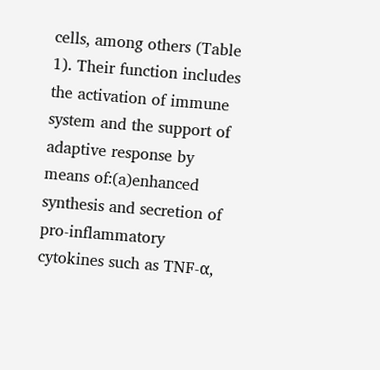cells, among others (Table 1). Their function includes the activation of immune system and the support of adaptive response by means of:(a)enhanced synthesis and secretion of pro-inflammatory cytokines such as TNF-α,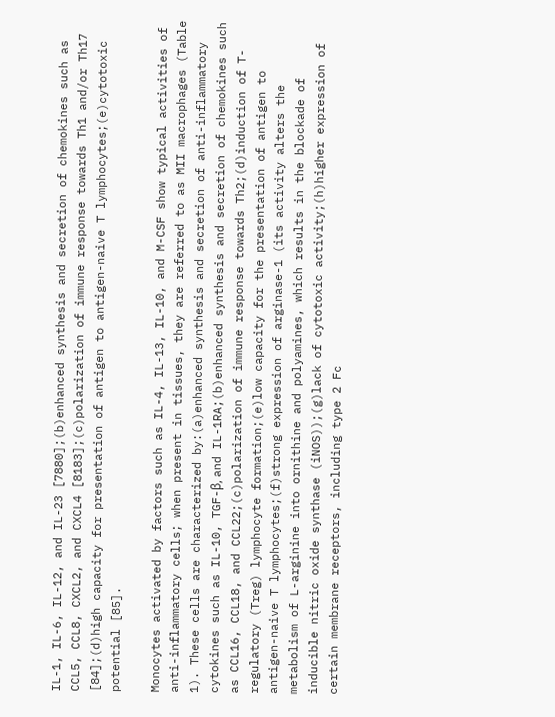IL-1, IL-6, IL-12, and IL-23 [7880];(b)enhanced synthesis and secretion of chemokines such as CCL5, CCL8, CXCL2, and CXCL4 [8183];(c)polarization of immune response towards Th1 and/or Th17 [84];(d)high capacity for presentation of antigen to antigen-naive T lymphocytes;(e)cytotoxic potential [85].

Monocytes activated by factors such as IL-4, IL-13, IL-10, and M-CSF show typical activities of anti-inflammatory cells; when present in tissues, they are referred to as MII macrophages (Table 1). These cells are characterized by:(a)enhanced synthesis and secretion of anti-inflammatory cytokines such as IL-10, TGF-β, and IL-1RA;(b)enhanced synthesis and secretion of chemokines such as CCL16, CCL18, and CCL22;(c)polarization of immune response towards Th2;(d)induction of T-regulatory (Treg) lymphocyte formation;(e)low capacity for the presentation of antigen to antigen-naive T lymphocytes;(f)strong expression of arginase-1 (its activity alters the metabolism of L-arginine into ornithine and polyamines, which results in the blockade of inducible nitric oxide synthase (iNOS));(g)lack of cytotoxic activity;(h)higher expression of certain membrane receptors, including type 2 Fc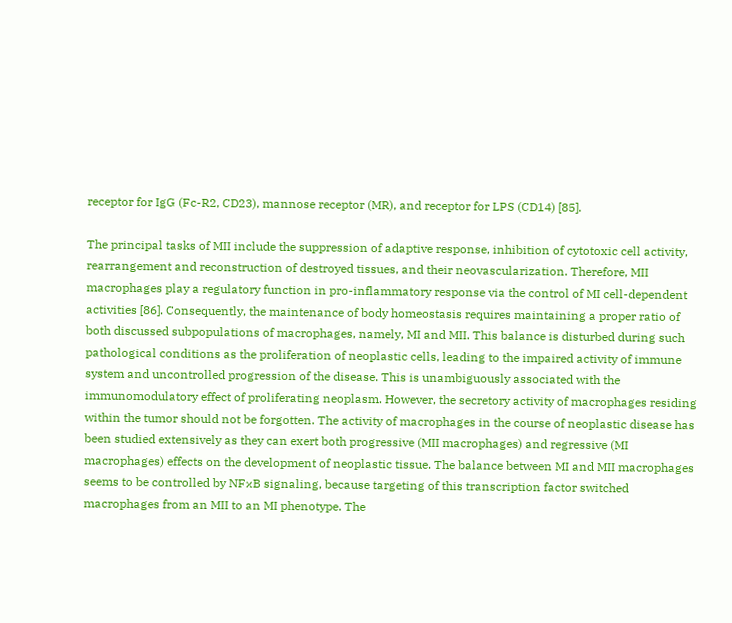receptor for IgG (Fc-R2, CD23), mannose receptor (MR), and receptor for LPS (CD14) [85].

The principal tasks of MII include the suppression of adaptive response, inhibition of cytotoxic cell activity, rearrangement and reconstruction of destroyed tissues, and their neovascularization. Therefore, MII macrophages play a regulatory function in pro-inflammatory response via the control of MI cell-dependent activities [86]. Consequently, the maintenance of body homeostasis requires maintaining a proper ratio of both discussed subpopulations of macrophages, namely, MI and MII. This balance is disturbed during such pathological conditions as the proliferation of neoplastic cells, leading to the impaired activity of immune system and uncontrolled progression of the disease. This is unambiguously associated with the immunomodulatory effect of proliferating neoplasm. However, the secretory activity of macrophages residing within the tumor should not be forgotten. The activity of macrophages in the course of neoplastic disease has been studied extensively as they can exert both progressive (MII macrophages) and regressive (MI macrophages) effects on the development of neoplastic tissue. The balance between MI and MII macrophages seems to be controlled by NFκB signaling, because targeting of this transcription factor switched macrophages from an MII to an MI phenotype. The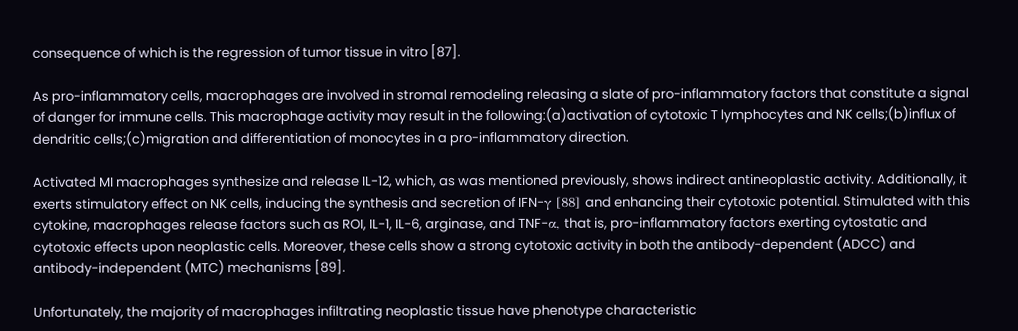consequence of which is the regression of tumor tissue in vitro [87].

As pro-inflammatory cells, macrophages are involved in stromal remodeling releasing a slate of pro-inflammatory factors that constitute a signal of danger for immune cells. This macrophage activity may result in the following:(a)activation of cytotoxic T lymphocytes and NK cells;(b)influx of dendritic cells;(c)migration and differentiation of monocytes in a pro-inflammatory direction.

Activated MI macrophages synthesize and release IL-12, which, as was mentioned previously, shows indirect antineoplastic activity. Additionally, it exerts stimulatory effect on NK cells, inducing the synthesis and secretion of IFN-γ [88] and enhancing their cytotoxic potential. Stimulated with this cytokine, macrophages release factors such as ROI, IL-1, IL-6, arginase, and TNF-α, that is, pro-inflammatory factors exerting cytostatic and cytotoxic effects upon neoplastic cells. Moreover, these cells show a strong cytotoxic activity in both the antibody-dependent (ADCC) and antibody-independent (MTC) mechanisms [89].

Unfortunately, the majority of macrophages infiltrating neoplastic tissue have phenotype characteristic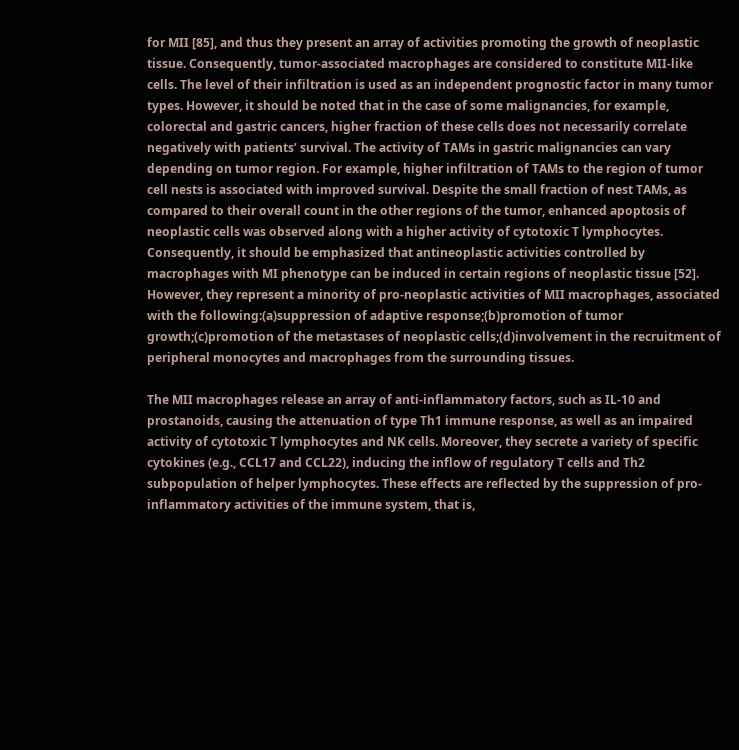for MII [85], and thus they present an array of activities promoting the growth of neoplastic tissue. Consequently, tumor-associated macrophages are considered to constitute MII-like cells. The level of their infiltration is used as an independent prognostic factor in many tumor types. However, it should be noted that in the case of some malignancies, for example, colorectal and gastric cancers, higher fraction of these cells does not necessarily correlate negatively with patients’ survival. The activity of TAMs in gastric malignancies can vary depending on tumor region. For example, higher infiltration of TAMs to the region of tumor cell nests is associated with improved survival. Despite the small fraction of nest TAMs, as compared to their overall count in the other regions of the tumor, enhanced apoptosis of neoplastic cells was observed along with a higher activity of cytotoxic T lymphocytes. Consequently, it should be emphasized that antineoplastic activities controlled by macrophages with MI phenotype can be induced in certain regions of neoplastic tissue [52]. However, they represent a minority of pro-neoplastic activities of MII macrophages, associated with the following:(a)suppression of adaptive response;(b)promotion of tumor growth;(c)promotion of the metastases of neoplastic cells;(d)involvement in the recruitment of peripheral monocytes and macrophages from the surrounding tissues.

The MII macrophages release an array of anti-inflammatory factors, such as IL-10 and prostanoids, causing the attenuation of type Th1 immune response, as well as an impaired activity of cytotoxic T lymphocytes and NK cells. Moreover, they secrete a variety of specific cytokines (e.g., CCL17 and CCL22), inducing the inflow of regulatory T cells and Th2 subpopulation of helper lymphocytes. These effects are reflected by the suppression of pro-inflammatory activities of the immune system, that is,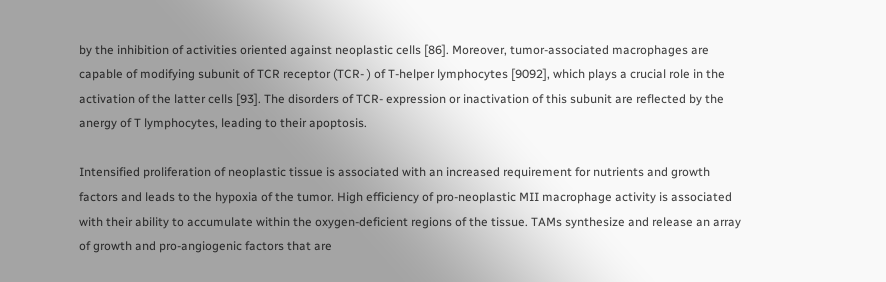by the inhibition of activities oriented against neoplastic cells [86]. Moreover, tumor-associated macrophages are capable of modifying subunit of TCR receptor (TCR- ) of T-helper lymphocytes [9092], which plays a crucial role in the activation of the latter cells [93]. The disorders of TCR- expression or inactivation of this subunit are reflected by the anergy of T lymphocytes, leading to their apoptosis.

Intensified proliferation of neoplastic tissue is associated with an increased requirement for nutrients and growth factors and leads to the hypoxia of the tumor. High efficiency of pro-neoplastic MII macrophage activity is associated with their ability to accumulate within the oxygen-deficient regions of the tissue. TAMs synthesize and release an array of growth and pro-angiogenic factors that are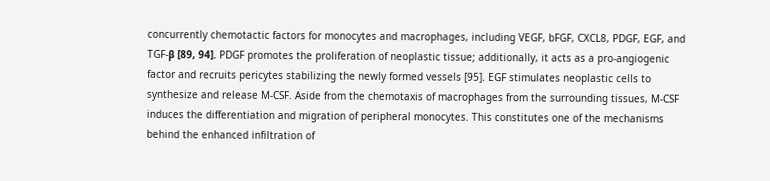concurrently chemotactic factors for monocytes and macrophages, including VEGF, bFGF, CXCL8, PDGF, EGF, and TGF-β [89, 94]. PDGF promotes the proliferation of neoplastic tissue; additionally, it acts as a pro-angiogenic factor and recruits pericytes stabilizing the newly formed vessels [95]. EGF stimulates neoplastic cells to synthesize and release M-CSF. Aside from the chemotaxis of macrophages from the surrounding tissues, M-CSF induces the differentiation and migration of peripheral monocytes. This constitutes one of the mechanisms behind the enhanced infiltration of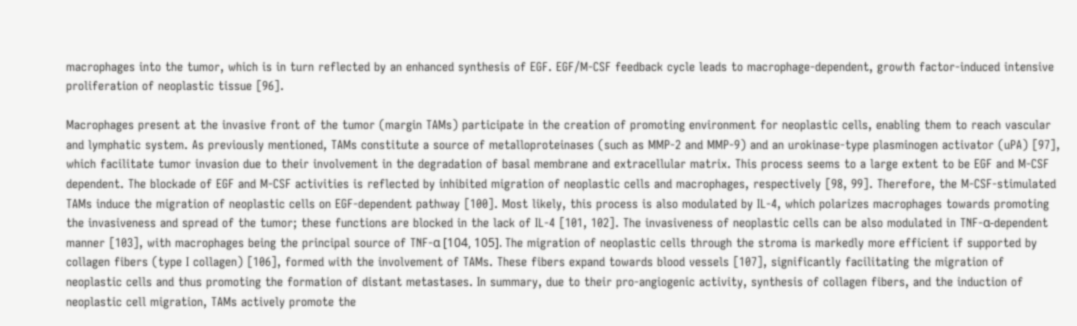macrophages into the tumor, which is in turn reflected by an enhanced synthesis of EGF. EGF/M-CSF feedback cycle leads to macrophage-dependent, growth factor-induced intensive proliferation of neoplastic tissue [96].

Macrophages present at the invasive front of the tumor (margin TAMs) participate in the creation of promoting environment for neoplastic cells, enabling them to reach vascular and lymphatic system. As previously mentioned, TAMs constitute a source of metalloproteinases (such as MMP-2 and MMP-9) and an urokinase-type plasminogen activator (uPA) [97], which facilitate tumor invasion due to their involvement in the degradation of basal membrane and extracellular matrix. This process seems to a large extent to be EGF and M-CSF dependent. The blockade of EGF and M-CSF activities is reflected by inhibited migration of neoplastic cells and macrophages, respectively [98, 99]. Therefore, the M-CSF-stimulated TAMs induce the migration of neoplastic cells on EGF-dependent pathway [100]. Most likely, this process is also modulated by IL-4, which polarizes macrophages towards promoting the invasiveness and spread of the tumor; these functions are blocked in the lack of IL-4 [101, 102]. The invasiveness of neoplastic cells can be also modulated in TNF-α-dependent manner [103], with macrophages being the principal source of TNF-α [104, 105]. The migration of neoplastic cells through the stroma is markedly more efficient if supported by collagen fibers (type I collagen) [106], formed with the involvement of TAMs. These fibers expand towards blood vessels [107], significantly facilitating the migration of neoplastic cells and thus promoting the formation of distant metastases. In summary, due to their pro-angiogenic activity, synthesis of collagen fibers, and the induction of neoplastic cell migration, TAMs actively promote the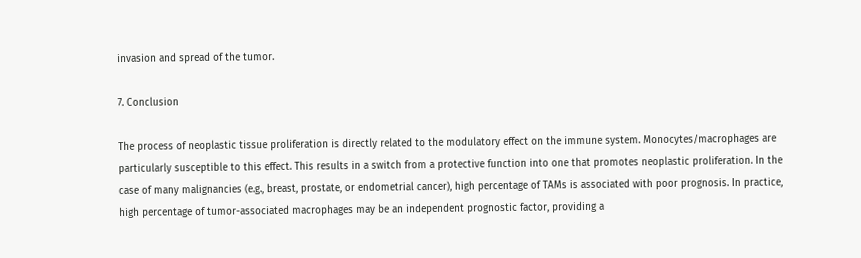invasion and spread of the tumor.

7. Conclusion

The process of neoplastic tissue proliferation is directly related to the modulatory effect on the immune system. Monocytes/macrophages are particularly susceptible to this effect. This results in a switch from a protective function into one that promotes neoplastic proliferation. In the case of many malignancies (e.g., breast, prostate, or endometrial cancer), high percentage of TAMs is associated with poor prognosis. In practice, high percentage of tumor-associated macrophages may be an independent prognostic factor, providing a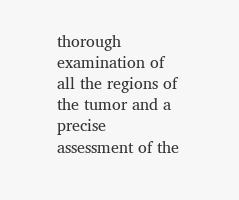thorough examination of all the regions of the tumor and a precise assessment of the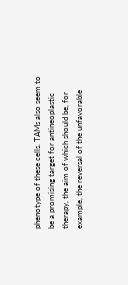phenotype of these cells. TAMs also seem to be a promising target for antineoplastic therapy, the aim of which should be, for example, the reversal of the unfavorable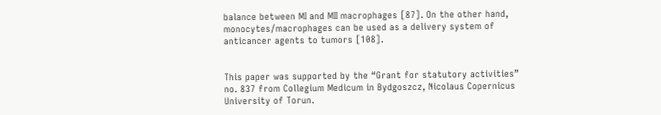balance between MI and MII macrophages [87]. On the other hand, monocytes/macrophages can be used as a delivery system of anticancer agents to tumors [108].


This paper was supported by the “Grant for statutory activities” no. 837 from Collegium Medicum in Bydgoszcz, Nicolaus Copernicus University of Torun.